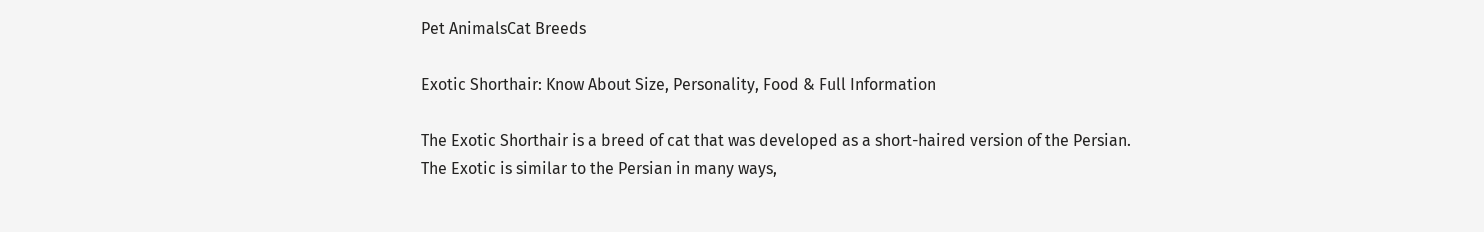Pet AnimalsCat Breeds

Exotic Shorthair: Know About Size, Personality, Food & Full Information

The Exotic Shorthair is a breed of cat that was developed as a short-haired version of the Persian. The Exotic is similar to the Persian in many ways,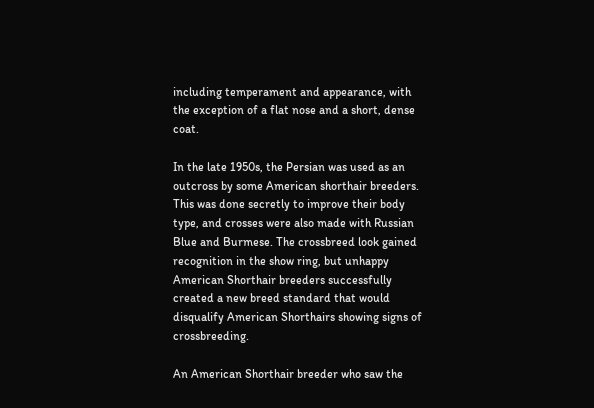including temperament and appearance, with the exception of a flat nose and a short, dense coat.

In the late 1950s, the Persian was used as an outcross by some American shorthair breeders. This was done secretly to improve their body type, and crosses were also made with Russian Blue and Burmese. The crossbreed look gained recognition in the show ring, but unhappy American Shorthair breeders successfully created a new breed standard that would disqualify American Shorthairs showing signs of crossbreeding.

An American Shorthair breeder who saw the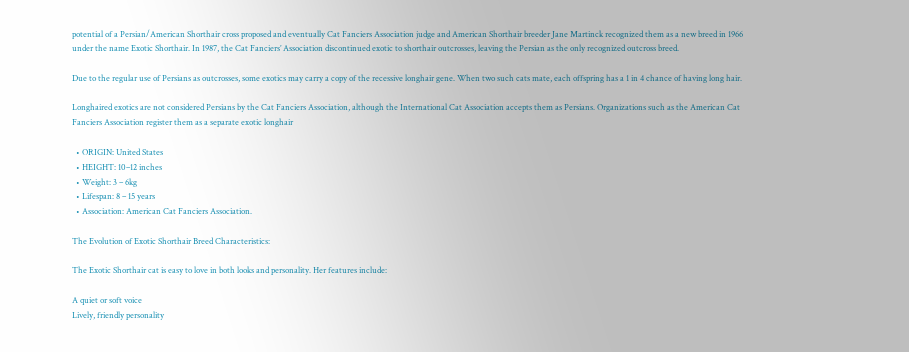potential of a Persian/American Shorthair cross proposed and eventually Cat Fanciers Association judge and American Shorthair breeder Jane Martinck recognized them as a new breed in 1966 under the name Exotic Shorthair. In 1987, the Cat Fanciers’ Association discontinued exotic to shorthair outcrosses, leaving the Persian as the only recognized outcross breed.

Due to the regular use of Persians as outcrosses, some exotics may carry a copy of the recessive longhair gene. When two such cats mate, each offspring has a 1 in 4 chance of having long hair.

Longhaired exotics are not considered Persians by the Cat Fanciers Association, although the International Cat Association accepts them as Persians. Organizations such as the American Cat Fanciers Association register them as a separate exotic longhair

  • ORIGIN: United States
  • HEIGHT: 10–12 inches
  • Weight: 3 – 6kg
  • Lifespan: 8 – 15 years
  • Association: American Cat Fanciers Association.

The Evolution of Exotic Shorthair Breed Characteristics:

The Exotic Shorthair cat is easy to love in both looks and personality. Her features include:

A quiet or soft voice
Lively, friendly personality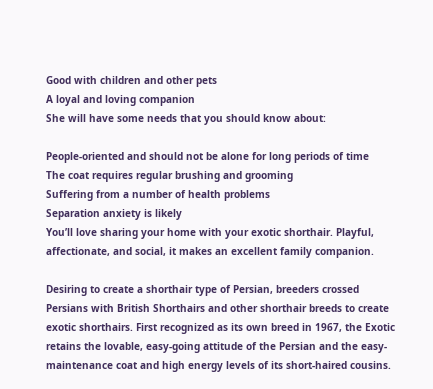Good with children and other pets
A loyal and loving companion
She will have some needs that you should know about:

People-oriented and should not be alone for long periods of time
The coat requires regular brushing and grooming
Suffering from a number of health problems
Separation anxiety is likely
You’ll love sharing your home with your exotic shorthair. Playful, affectionate, and social, it makes an excellent family companion.

Desiring to create a shorthair type of Persian, breeders crossed Persians with British Shorthairs and other shorthair breeds to create exotic shorthairs. First recognized as its own breed in 1967, the Exotic retains the lovable, easy-going attitude of the Persian and the easy-maintenance coat and high energy levels of its short-haired cousins.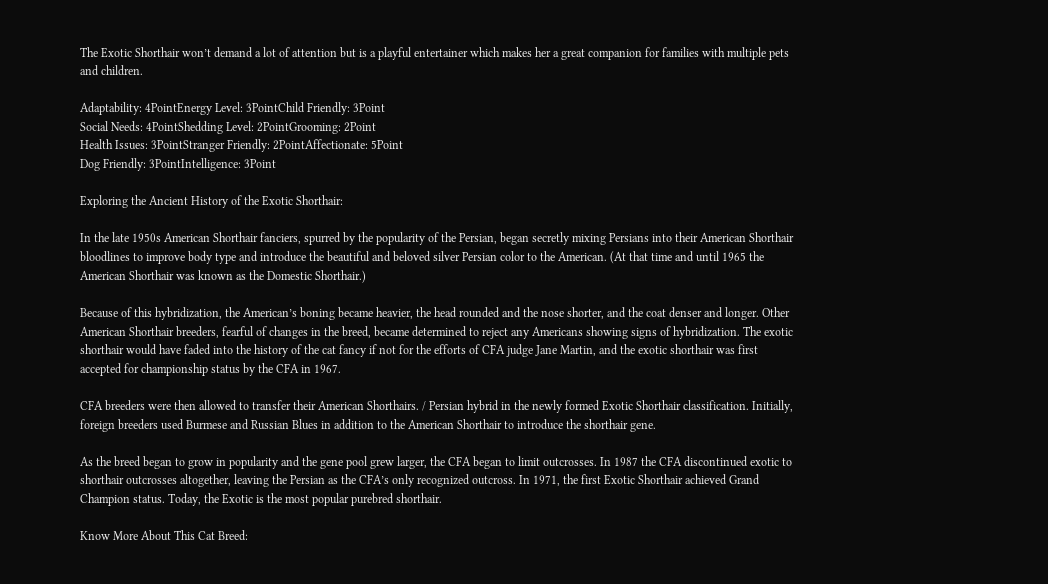The Exotic Shorthair won’t demand a lot of attention but is a playful entertainer which makes her a great companion for families with multiple pets and children.

Adaptability: 4PointEnergy Level: 3PointChild Friendly: 3Point
Social Needs: 4PointShedding Level: 2PointGrooming: 2Point
Health Issues: 3PointStranger Friendly: 2PointAffectionate: 5Point
Dog Friendly: 3PointIntelligence: 3Point

Exploring the Ancient History of the Exotic Shorthair:

In the late 1950s American Shorthair fanciers, spurred by the popularity of the Persian, began secretly mixing Persians into their American Shorthair bloodlines to improve body type and introduce the beautiful and beloved silver Persian color to the American. (At that time and until 1965 the American Shorthair was known as the Domestic Shorthair.)

Because of this hybridization, the American’s boning became heavier, the head rounded and the nose shorter, and the coat denser and longer. Other American Shorthair breeders, fearful of changes in the breed, became determined to reject any Americans showing signs of hybridization. The exotic shorthair would have faded into the history of the cat fancy if not for the efforts of CFA judge Jane Martin, and the exotic shorthair was first accepted for championship status by the CFA in 1967.

CFA breeders were then allowed to transfer their American Shorthairs. / Persian hybrid in the newly formed Exotic Shorthair classification. Initially, foreign breeders used Burmese and Russian Blues in addition to the American Shorthair to introduce the shorthair gene.

As the breed began to grow in popularity and the gene pool grew larger, the CFA began to limit outcrosses. In 1987 the CFA discontinued exotic to shorthair outcrosses altogether, leaving the Persian as the CFA’s only recognized outcross. In 1971, the first Exotic Shorthair achieved Grand Champion status. Today, the Exotic is the most popular purebred shorthair.

Know More About This Cat Breed: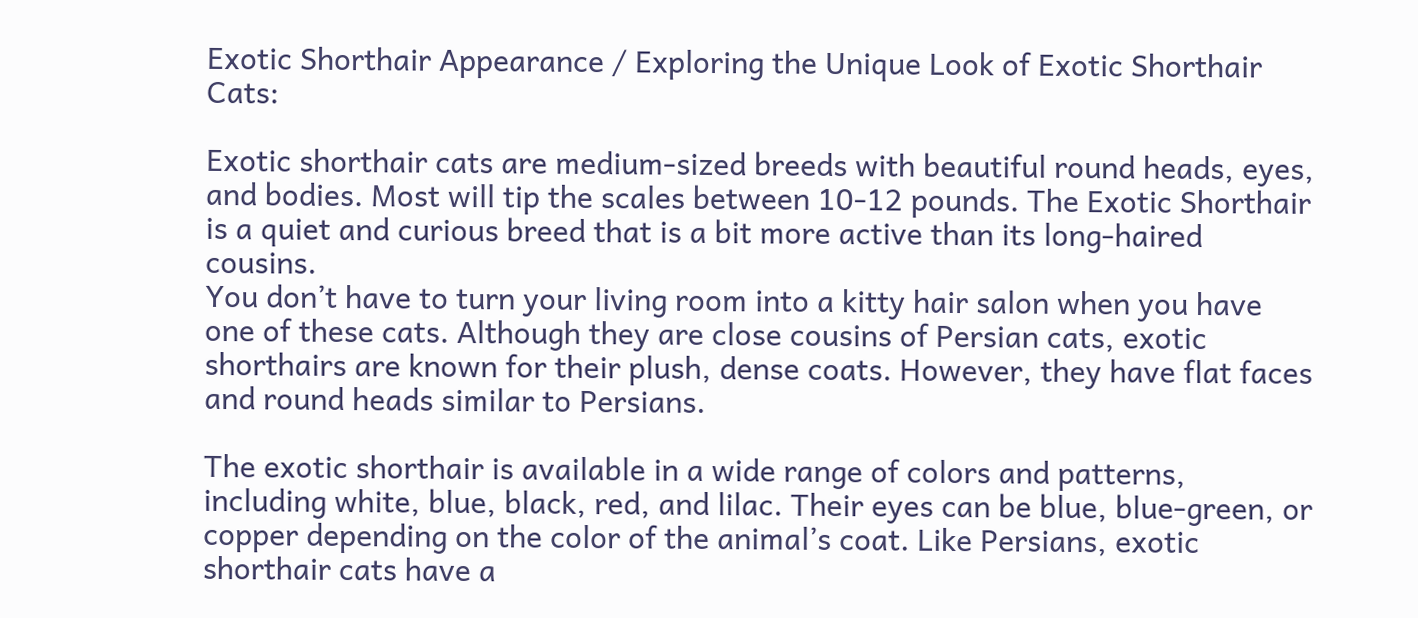Exotic Shorthair Appearance / Exploring the Unique Look of Exotic Shorthair Cats:

Exotic shorthair cats are medium-sized breeds with beautiful round heads, eyes, and bodies. Most will tip the scales between 10-12 pounds. The Exotic Shorthair is a quiet and curious breed that is a bit more active than its long-haired cousins.
You don’t have to turn your living room into a kitty hair salon when you have one of these cats. Although they are close cousins of Persian cats, exotic shorthairs are known for their plush, dense coats. However, they have flat faces and round heads similar to Persians.

The exotic shorthair is available in a wide range of colors and patterns, including white, blue, black, red, and lilac. Their eyes can be blue, blue-green, or copper depending on the color of the animal’s coat. Like Persians, exotic shorthair cats have a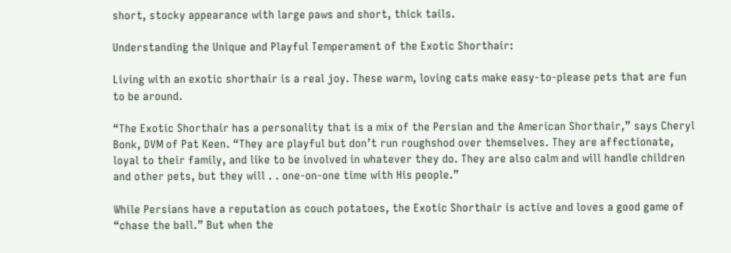short, stocky appearance with large paws and short, thick tails.

Understanding the Unique and Playful Temperament of the Exotic Shorthair:

Living with an exotic shorthair is a real joy. These warm, loving cats make easy-to-please pets that are fun to be around.

“The Exotic Shorthair has a personality that is a mix of the Persian and the American Shorthair,” says Cheryl Bonk, DVM of Pat Keen. “They are playful but don’t run roughshod over themselves. They are affectionate, loyal to their family, and like to be involved in whatever they do. They are also calm and will handle children and other pets, but they will . . one-on-one time with His people.”

While Persians have a reputation as couch potatoes, the Exotic Shorthair is active and loves a good game of “chase the ball.” But when the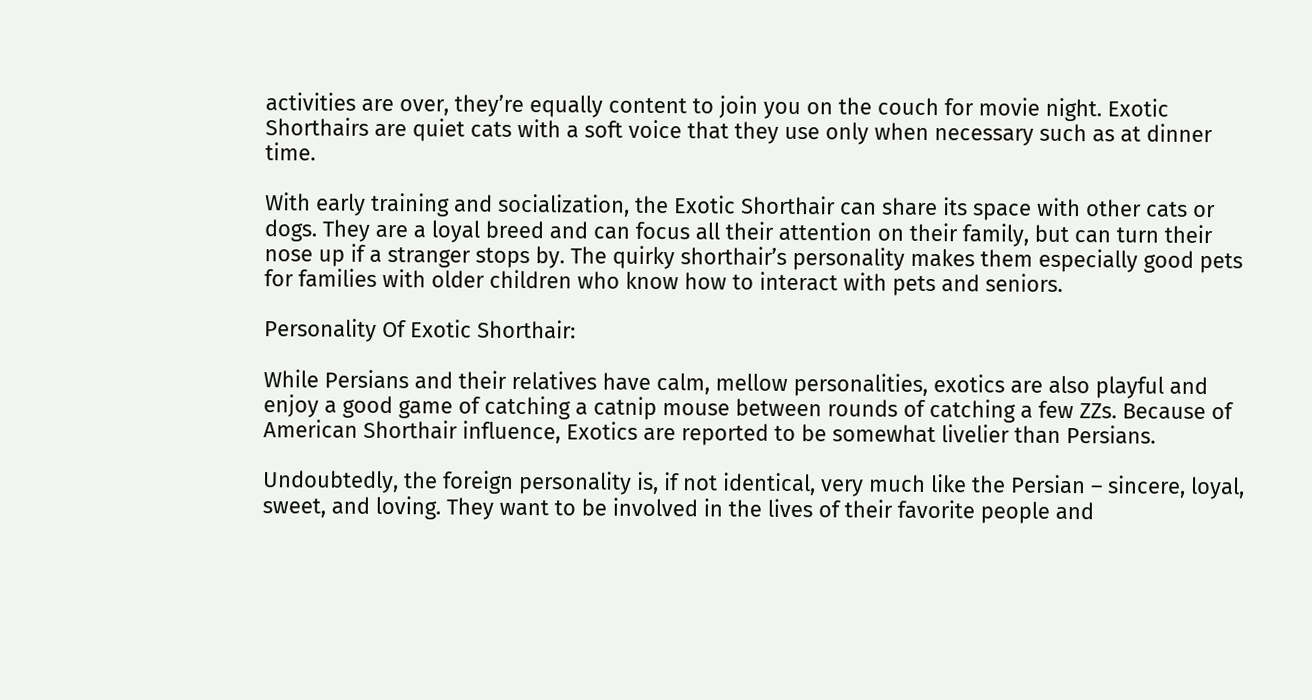activities are over, they’re equally content to join you on the couch for movie night. Exotic Shorthairs are quiet cats with a soft voice that they use only when necessary such as at dinner time.

With early training and socialization, the Exotic Shorthair can share its space with other cats or dogs. They are a loyal breed and can focus all their attention on their family, but can turn their nose up if a stranger stops by. The quirky shorthair’s personality makes them especially good pets for families with older children who know how to interact with pets and seniors.

Personality Of Exotic Shorthair:

While Persians and their relatives have calm, mellow personalities, exotics are also playful and enjoy a good game of catching a catnip mouse between rounds of catching a few ZZs. Because of American Shorthair influence, Exotics are reported to be somewhat livelier than Persians.

Undoubtedly, the foreign personality is, if not identical, very much like the Persian – sincere, loyal, sweet, and loving. They want to be involved in the lives of their favorite people and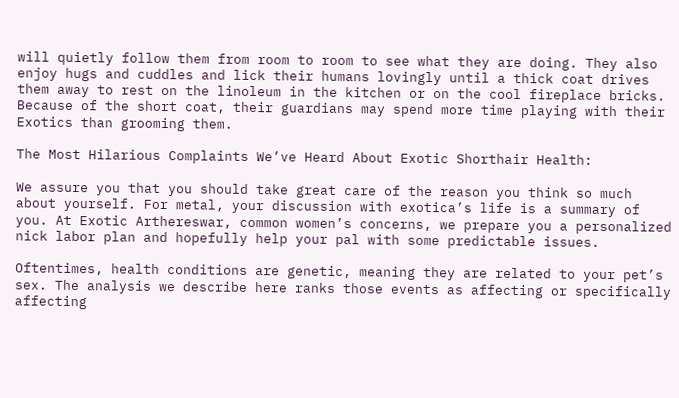will quietly follow them from room to room to see what they are doing. They also enjoy hugs and cuddles and lick their humans lovingly until a thick coat drives them away to rest on the linoleum in the kitchen or on the cool fireplace bricks. Because of the short coat, their guardians may spend more time playing with their Exotics than grooming them.

The Most Hilarious Complaints We’ve Heard About Exotic Shorthair Health:

We assure you that you should take great care of the reason you think so much about yourself. For metal, your discussion with exotica’s life is a summary of you. At Exotic Arthereswar, common women’s concerns, we prepare you a personalized nick labor plan and hopefully help your pal with some predictable issues.

Oftentimes, health conditions are genetic, meaning they are related to your pet’s sex. The analysis we describe here ranks those events as affecting or specifically affecting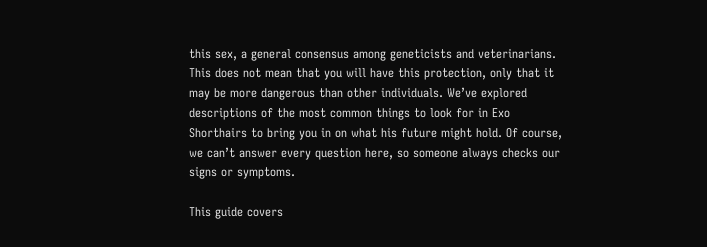this sex, a general consensus among geneticists and veterinarians. This does not mean that you will have this protection, only that it may be more dangerous than other individuals. We’ve explored descriptions of the most common things to look for in Exo Shorthairs to bring you in on what his future might hold. Of course, we can’t answer every question here, so someone always checks our signs or symptoms.

This guide covers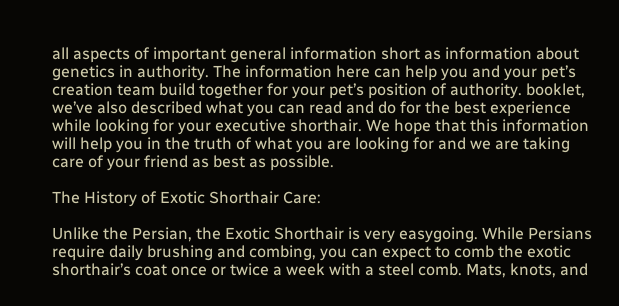all aspects of important general information short as information about genetics in authority. The information here can help you and your pet’s creation team build together for your pet’s position of authority. booklet, we’ve also described what you can read and do for the best experience while looking for your executive shorthair. We hope that this information will help you in the truth of what you are looking for and we are taking care of your friend as best as possible.

The History of Exotic Shorthair Care:

Unlike the Persian, the Exotic Shorthair is very easygoing. While Persians require daily brushing and combing, you can expect to comb the exotic shorthair’s coat once or twice a week with a steel comb. Mats, knots, and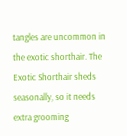tangles are uncommon in the exotic shorthair. The Exotic Shorthair sheds seasonally, so it needs extra grooming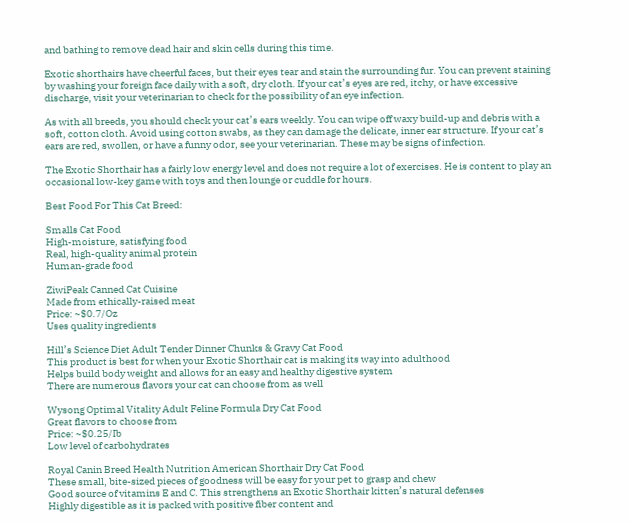and bathing to remove dead hair and skin cells during this time.

Exotic shorthairs have cheerful faces, but their eyes tear and stain the surrounding fur. You can prevent staining by washing your foreign face daily with a soft, dry cloth. If your cat’s eyes are red, itchy, or have excessive discharge, visit your veterinarian to check for the possibility of an eye infection.

As with all breeds, you should check your cat’s ears weekly. You can wipe off waxy build-up and debris with a soft, cotton cloth. Avoid using cotton swabs, as they can damage the delicate, inner ear structure. If your cat’s ears are red, swollen, or have a funny odor, see your veterinarian. These may be signs of infection.

The Exotic Shorthair has a fairly low energy level and does not require a lot of exercises. He is content to play an occasional low-key game with toys and then lounge or cuddle for hours.

Best Food For This Cat Breed:

Smalls Cat Food
High-moisture, satisfying food
Real, high-quality animal protein
Human-grade food

ZiwiPeak Canned Cat Cuisine
Made from ethically-raised meat
Price: ~$0.7/Oz
Uses quality ingredients

Hill’s Science Diet Adult Tender Dinner Chunks & Gravy Cat Food
This product is best for when your Exotic Shorthair cat is making its way into adulthood
Helps build body weight and allows for an easy and healthy digestive system
There are numerous flavors your cat can choose from as well

Wysong Optimal Vitality Adult Feline Formula Dry Cat Food
Great flavors to choose from
Price: ~$0.25/Ib
Low level of carbohydrates

Royal Canin Breed Health Nutrition American Shorthair Dry Cat Food
These small, bite-sized pieces of goodness will be easy for your pet to grasp and chew
Good source of vitamins E and C. This strengthens an Exotic Shorthair kitten’s natural defenses
Highly digestible as it is packed with positive fiber content and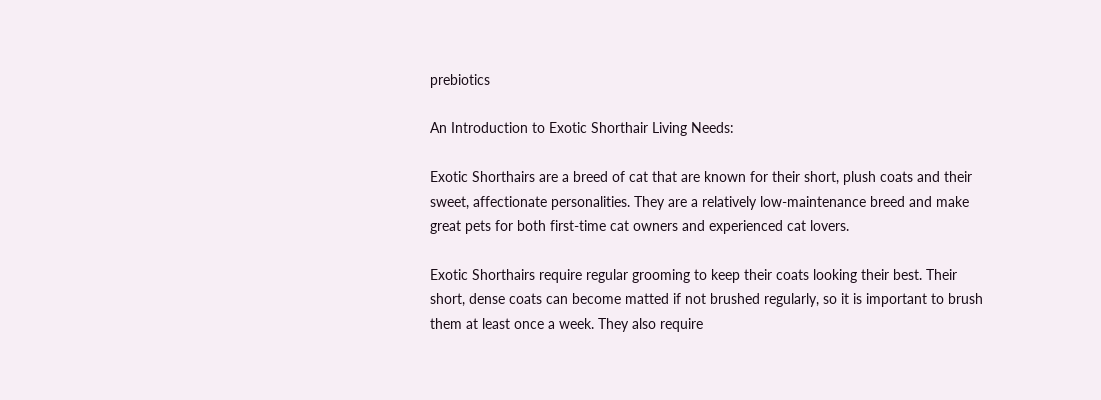prebiotics

An Introduction to Exotic Shorthair Living Needs:

Exotic Shorthairs are a breed of cat that are known for their short, plush coats and their sweet, affectionate personalities. They are a relatively low-maintenance breed and make great pets for both first-time cat owners and experienced cat lovers.

Exotic Shorthairs require regular grooming to keep their coats looking their best. Their short, dense coats can become matted if not brushed regularly, so it is important to brush them at least once a week. They also require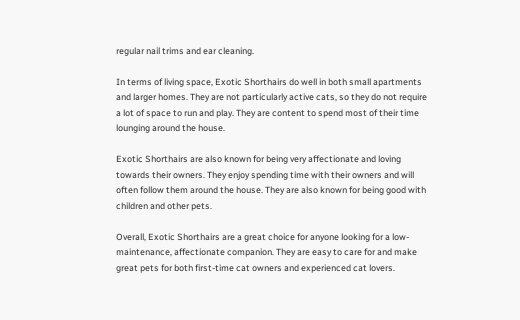regular nail trims and ear cleaning.

In terms of living space, Exotic Shorthairs do well in both small apartments and larger homes. They are not particularly active cats, so they do not require a lot of space to run and play. They are content to spend most of their time lounging around the house.

Exotic Shorthairs are also known for being very affectionate and loving towards their owners. They enjoy spending time with their owners and will often follow them around the house. They are also known for being good with children and other pets.

Overall, Exotic Shorthairs are a great choice for anyone looking for a low-maintenance, affectionate companion. They are easy to care for and make great pets for both first-time cat owners and experienced cat lovers.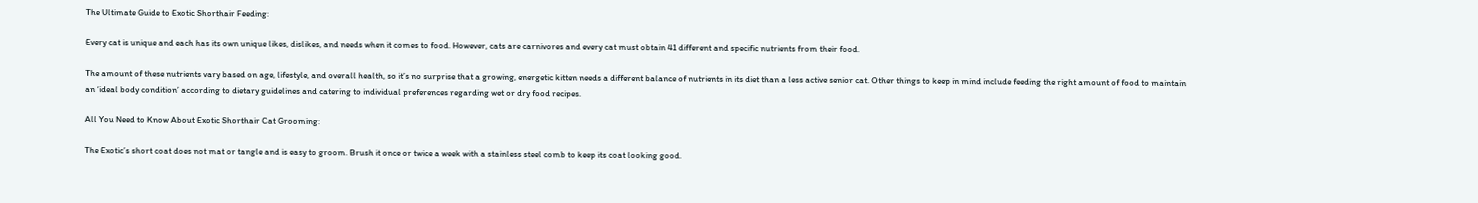The Ultimate Guide to Exotic Shorthair Feeding:

Every cat is unique and each has its own unique likes, dislikes, and needs when it comes to food. However, cats are carnivores and every cat must obtain 41 different and specific nutrients from their food.

The amount of these nutrients vary based on age, lifestyle, and overall health, so it’s no surprise that a growing, energetic kitten needs a different balance of nutrients in its diet than a less active senior cat. Other things to keep in mind include feeding the right amount of food to maintain an ‘ideal body condition’ according to dietary guidelines and catering to individual preferences regarding wet or dry food recipes.

All You Need to Know About Exotic Shorthair Cat Grooming:

The Exotic’s short coat does not mat or tangle and is easy to groom. Brush it once or twice a week with a stainless steel comb to keep its coat looking good.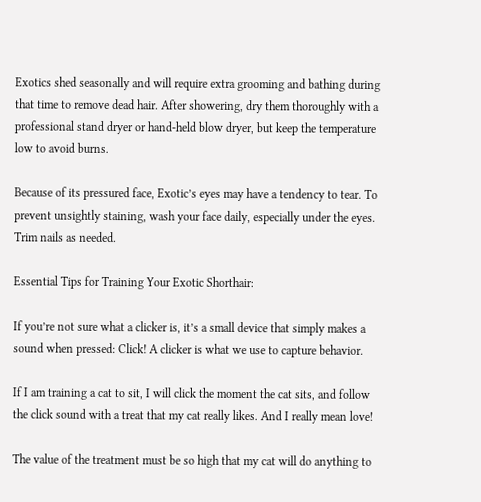Exotics shed seasonally and will require extra grooming and bathing during that time to remove dead hair. After showering, dry them thoroughly with a professional stand dryer or hand-held blow dryer, but keep the temperature low to avoid burns.

Because of its pressured face, Exotic’s eyes may have a tendency to tear. To prevent unsightly staining, wash your face daily, especially under the eyes. Trim nails as needed.

Essential Tips for Training Your Exotic Shorthair:

If you’re not sure what a clicker is, it’s a small device that simply makes a sound when pressed: Click! A clicker is what we use to capture behavior.

If I am training a cat to sit, I will click the moment the cat sits, and follow the click sound with a treat that my cat really likes. And I really mean love!

The value of the treatment must be so high that my cat will do anything to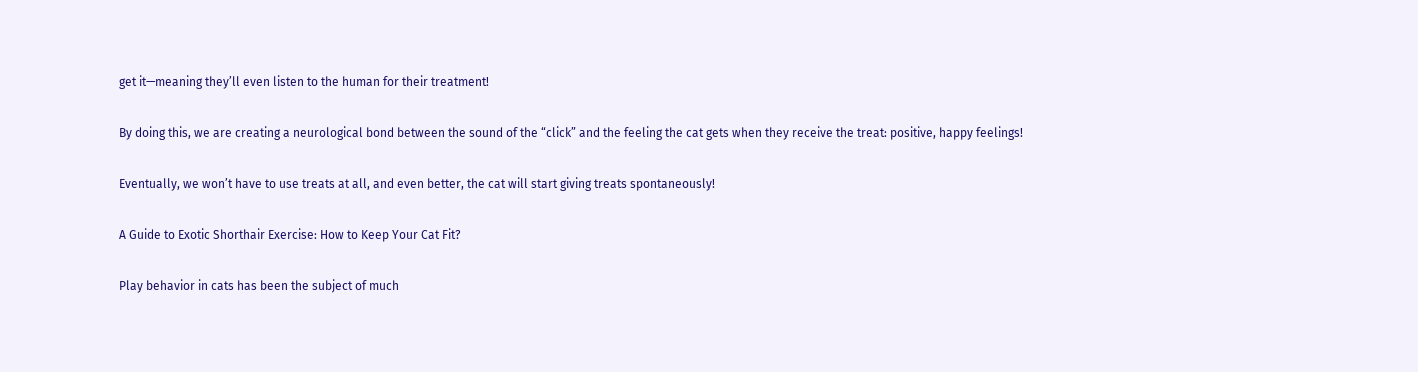get it—meaning they’ll even listen to the human for their treatment!

By doing this, we are creating a neurological bond between the sound of the “click” and the feeling the cat gets when they receive the treat: positive, happy feelings!

Eventually, we won’t have to use treats at all, and even better, the cat will start giving treats spontaneously!

A Guide to Exotic Shorthair Exercise: How to Keep Your Cat Fit?

Play behavior in cats has been the subject of much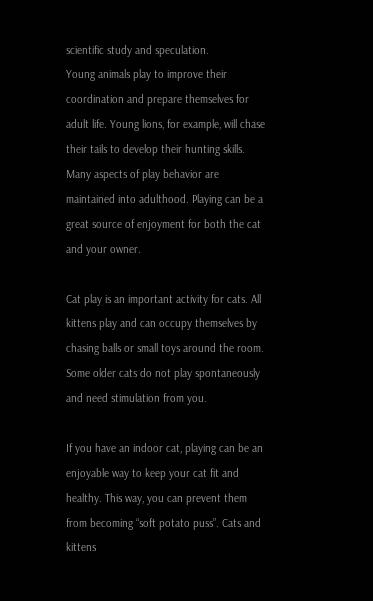scientific study and speculation.
Young animals play to improve their coordination and prepare themselves for adult life. Young lions, for example, will chase their tails to develop their hunting skills. Many aspects of play behavior are maintained into adulthood. Playing can be a great source of enjoyment for both the cat and your owner.

Cat play is an important activity for cats. All kittens play and can occupy themselves by chasing balls or small toys around the room. Some older cats do not play spontaneously and need stimulation from you.

If you have an indoor cat, playing can be an enjoyable way to keep your cat fit and healthy. This way, you can prevent them from becoming “soft potato puss”. Cats and kittens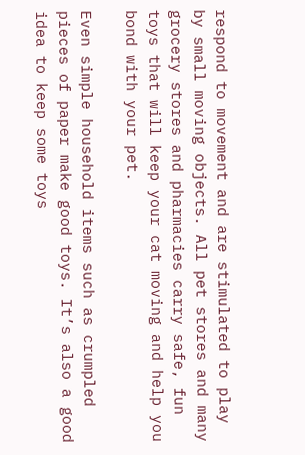respond to movement and are stimulated to play by small moving objects. All pet stores and many grocery stores and pharmacies carry safe, fun toys that will keep your cat moving and help you bond with your pet.

Even simple household items such as crumpled pieces of paper make good toys. It’s also a good idea to keep some toys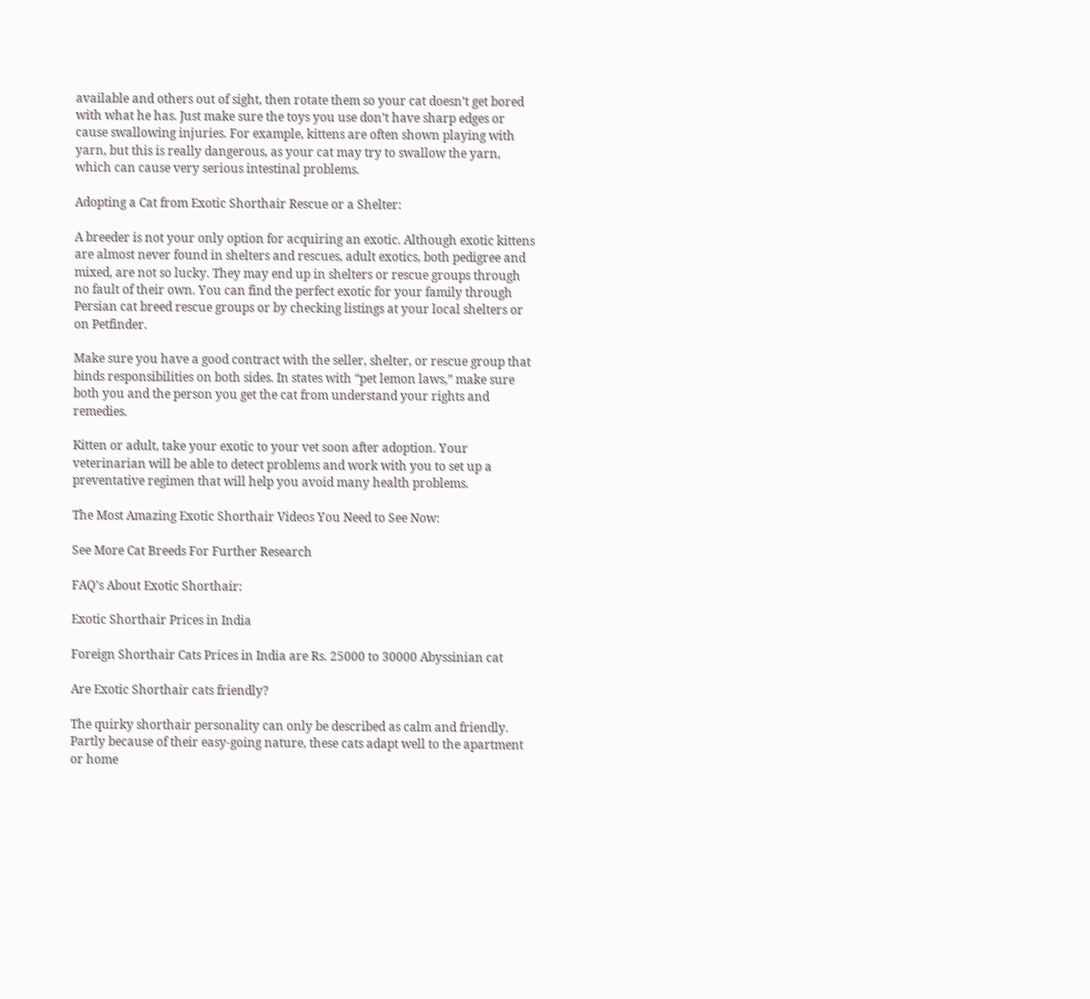available and others out of sight, then rotate them so your cat doesn’t get bored with what he has. Just make sure the toys you use don’t have sharp edges or cause swallowing injuries. For example, kittens are often shown playing with yarn, but this is really dangerous, as your cat may try to swallow the yarn, which can cause very serious intestinal problems.

Adopting a Cat from Exotic Shorthair Rescue or a Shelter:

A breeder is not your only option for acquiring an exotic. Although exotic kittens are almost never found in shelters and rescues, adult exotics, both pedigree and mixed, are not so lucky. They may end up in shelters or rescue groups through no fault of their own. You can find the perfect exotic for your family through Persian cat breed rescue groups or by checking listings at your local shelters or on Petfinder.

Make sure you have a good contract with the seller, shelter, or rescue group that binds responsibilities on both sides. In states with “pet lemon laws,” make sure both you and the person you get the cat from understand your rights and remedies.

Kitten or adult, take your exotic to your vet soon after adoption. Your veterinarian will be able to detect problems and work with you to set up a preventative regimen that will help you avoid many health problems.

The Most Amazing Exotic Shorthair Videos You Need to See Now:

See More Cat Breeds For Further Research

FAQ’s About Exotic Shorthair:

Exotic Shorthair Prices in India

Foreign Shorthair Cats Prices in India are Rs. 25000 to 30000 Abyssinian cat

Are Exotic Shorthair cats friendly?

The quirky shorthair personality can only be described as calm and friendly. Partly because of their easy-going nature, these cats adapt well to the apartment or home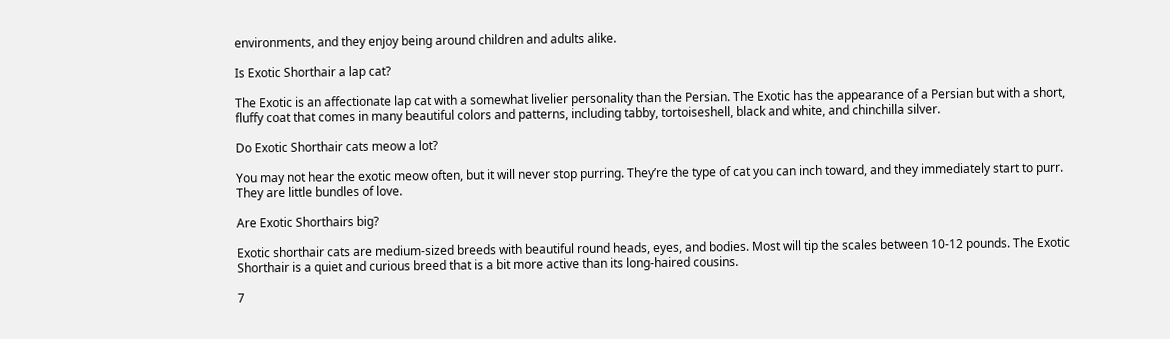environments, and they enjoy being around children and adults alike.

Is Exotic Shorthair a lap cat?

The Exotic is an affectionate lap cat with a somewhat livelier personality than the Persian. The Exotic has the appearance of a Persian but with a short, fluffy coat that comes in many beautiful colors and patterns, including tabby, tortoiseshell, black and white, and chinchilla silver.

Do Exotic Shorthair cats meow a lot?

You may not hear the exotic meow often, but it will never stop purring. They’re the type of cat you can inch toward, and they immediately start to purr. They are little bundles of love.

Are Exotic Shorthairs big?

Exotic shorthair cats are medium-sized breeds with beautiful round heads, eyes, and bodies. Most will tip the scales between 10-12 pounds. The Exotic Shorthair is a quiet and curious breed that is a bit more active than its long-haired cousins.

7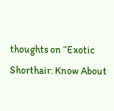thoughts on “Exotic Shorthair: Know About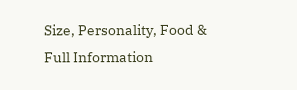Size, Personality, Food & Full Information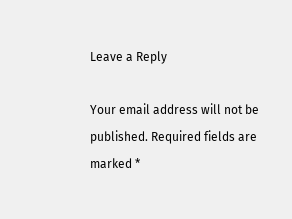Leave a Reply

Your email address will not be published. Required fields are marked *